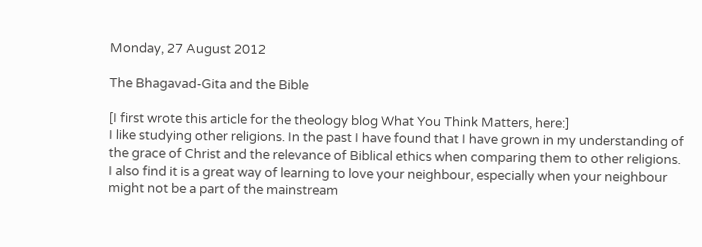Monday, 27 August 2012

The Bhagavad-Gita and the Bible

[I first wrote this article for the theology blog What You Think Matters, here:]
I like studying other religions. In the past I have found that I have grown in my understanding of the grace of Christ and the relevance of Biblical ethics when comparing them to other religions. I also find it is a great way of learning to love your neighbour, especially when your neighbour might not be a part of the mainstream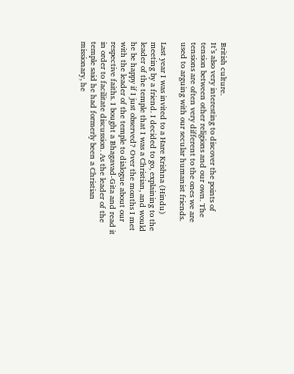British culture.
It’s also very interesting to discover the points of tension between other religions and our own. The tensions are often very different to the ones we are used to arguing with our secular humanist friends.

Last year I was invited to a Hare Krishna (Hindu) meeting by a friend. I decided to go, explaining to the leader of the temple that I was a Christian, and would he be happy if I just observed? Over the months I met with the leader of the temple to dialogue about our respective faiths. I bought a Bhagavad-Gita and read it in order to facilitate discussion. As the leader of the temple said he had formerly been a Christian missionary, he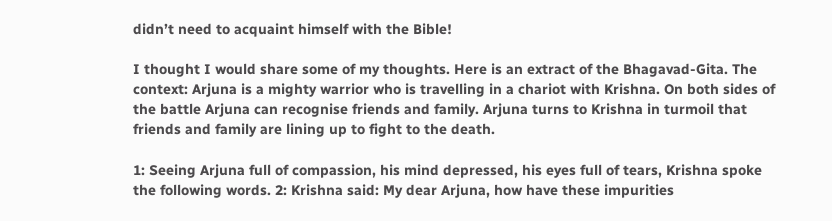didn’t need to acquaint himself with the Bible!

I thought I would share some of my thoughts. Here is an extract of the Bhagavad-Gita. The context: Arjuna is a mighty warrior who is travelling in a chariot with Krishna. On both sides of the battle Arjuna can recognise friends and family. Arjuna turns to Krishna in turmoil that friends and family are lining up to fight to the death.

1: Seeing Arjuna full of compassion, his mind depressed, his eyes full of tears, Krishna spoke the following words. 2: Krishna said: My dear Arjuna, how have these impurities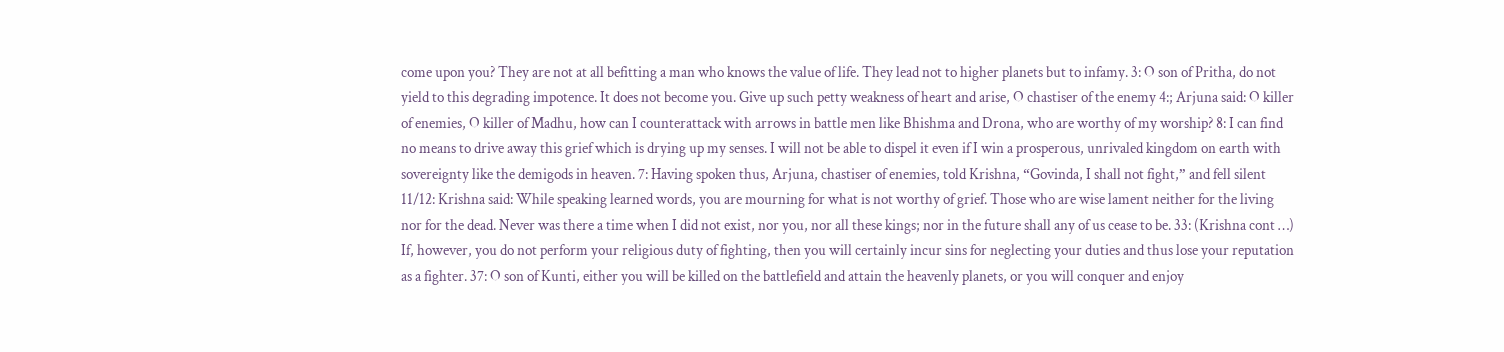come upon you? They are not at all befitting a man who knows the value of life. They lead not to higher planets but to infamy. 3: O son of Pritha, do not yield to this degrading impotence. It does not become you. Give up such petty weakness of heart and arise, O chastiser of the enemy 4:; Arjuna said: O killer of enemies, O killer of Madhu, how can I counterattack with arrows in battle men like Bhishma and Drona, who are worthy of my worship? 8: I can find no means to drive away this grief which is drying up my senses. I will not be able to dispel it even if I win a prosperous, unrivaled kingdom on earth with sovereignty like the demigods in heaven. 7: Having spoken thus, Arjuna, chastiser of enemies, told Krishna, “Govinda, I shall not fight,” and fell silent 11/12: Krishna said: While speaking learned words, you are mourning for what is not worthy of grief. Those who are wise lament neither for the living nor for the dead. Never was there a time when I did not exist, nor you, nor all these kings; nor in the future shall any of us cease to be. 33: (Krishna cont …) If, however, you do not perform your religious duty of fighting, then you will certainly incur sins for neglecting your duties and thus lose your reputation as a fighter. 37: O son of Kunti, either you will be killed on the battlefield and attain the heavenly planets, or you will conquer and enjoy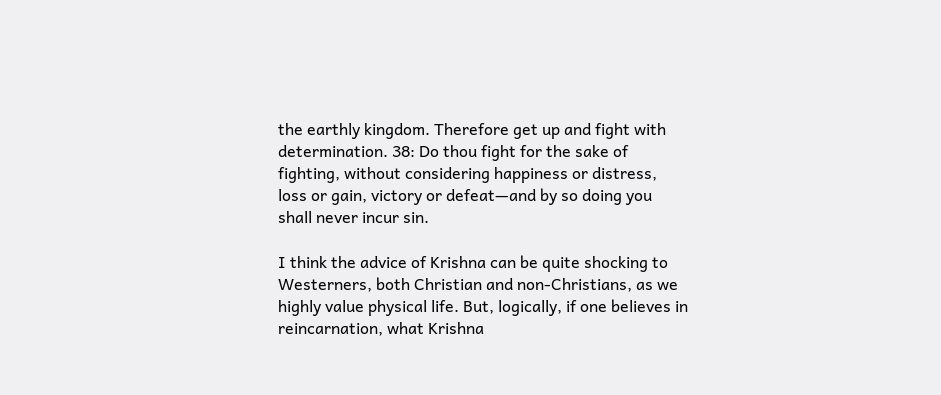the earthly kingdom. Therefore get up and fight with determination. 38: Do thou fight for the sake of fighting, without considering happiness or distress, loss or gain, victory or defeat—and by so doing you shall never incur sin.

I think the advice of Krishna can be quite shocking to Westerners, both Christian and non-Christians, as we highly value physical life. But, logically, if one believes in reincarnation, what Krishna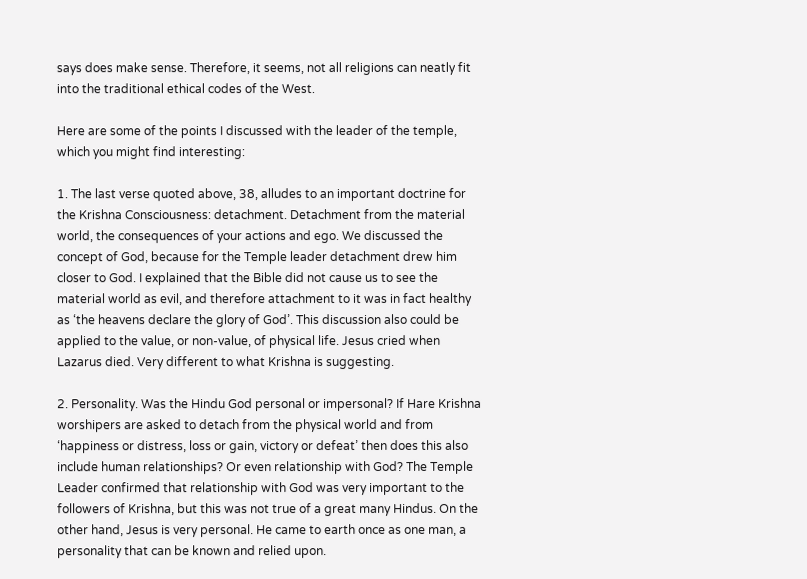says does make sense. Therefore, it seems, not all religions can neatly fit into the traditional ethical codes of the West.

Here are some of the points I discussed with the leader of the temple, which you might find interesting:

1. The last verse quoted above, 38, alludes to an important doctrine for the Krishna Consciousness: detachment. Detachment from the material world, the consequences of your actions and ego. We discussed the concept of God, because for the Temple leader detachment drew him closer to God. I explained that the Bible did not cause us to see the material world as evil, and therefore attachment to it was in fact healthy as ‘the heavens declare the glory of God’. This discussion also could be applied to the value, or non-value, of physical life. Jesus cried when Lazarus died. Very different to what Krishna is suggesting.

2. Personality. Was the Hindu God personal or impersonal? If Hare Krishna worshipers are asked to detach from the physical world and from ‘happiness or distress, loss or gain, victory or defeat’ then does this also include human relationships? Or even relationship with God? The Temple Leader confirmed that relationship with God was very important to the followers of Krishna, but this was not true of a great many Hindus. On the other hand, Jesus is very personal. He came to earth once as one man, a personality that can be known and relied upon.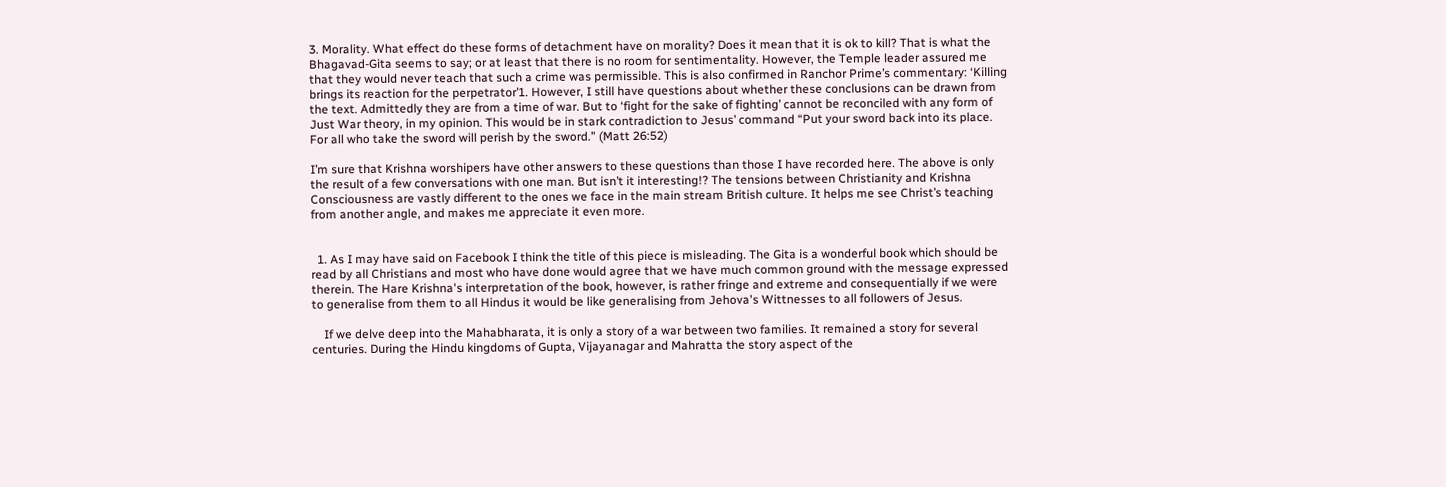3. Morality. What effect do these forms of detachment have on morality? Does it mean that it is ok to kill? That is what the Bhagavad-Gita seems to say; or at least that there is no room for sentimentality. However, the Temple leader assured me that they would never teach that such a crime was permissible. This is also confirmed in Ranchor Prime’s commentary: ‘Killing brings its reaction for the perpetrator’1. However, I still have questions about whether these conclusions can be drawn from the text. Admittedly they are from a time of war. But to ‘fight for the sake of fighting’ cannot be reconciled with any form of Just War theory, in my opinion. This would be in stark contradiction to Jesus’ command “Put your sword back into its place. For all who take the sword will perish by the sword.” (Matt 26:52)

I’m sure that Krishna worshipers have other answers to these questions than those I have recorded here. The above is only the result of a few conversations with one man. But isn’t it interesting!? The tensions between Christianity and Krishna Consciousness are vastly different to the ones we face in the main stream British culture. It helps me see Christ’s teaching from another angle, and makes me appreciate it even more.


  1. As I may have said on Facebook I think the title of this piece is misleading. The Gita is a wonderful book which should be read by all Christians and most who have done would agree that we have much common ground with the message expressed therein. The Hare Krishna's interpretation of the book, however, is rather fringe and extreme and consequentially if we were to generalise from them to all Hindus it would be like generalising from Jehova's Wittnesses to all followers of Jesus.

    If we delve deep into the Mahabharata, it is only a story of a war between two families. It remained a story for several centuries. During the Hindu kingdoms of Gupta, Vijayanagar and Mahratta the story aspect of the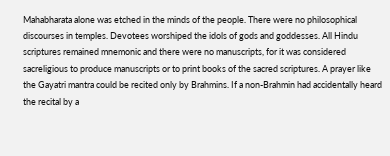Mahabharata alone was etched in the minds of the people. There were no philosophical discourses in temples. Devotees worshiped the idols of gods and goddesses. All Hindu scriptures remained mnemonic and there were no manuscripts, for it was considered sacreligious to produce manuscripts or to print books of the sacred scriptures. A prayer like the Gayatri mantra could be recited only by Brahmins. If a non-Brahmin had accidentally heard the recital by a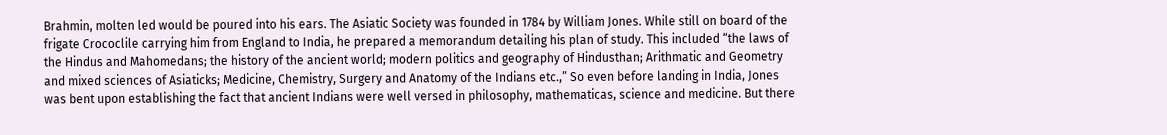Brahmin, molten led would be poured into his ears. The Asiatic Society was founded in 1784 by William Jones. While still on board of the frigate Crococlile carrying him from England to India, he prepared a memorandum detailing his plan of study. This included “the laws of the Hindus and Mahomedans; the history of the ancient world; modern politics and geography of Hindusthan; Arithmatic and Geometry and mixed sciences of Asiaticks; Medicine, Chemistry, Surgery and Anatomy of the Indians etc.,” So even before landing in India, Jones was bent upon establishing the fact that ancient Indians were well versed in philosophy, mathematicas, science and medicine. But there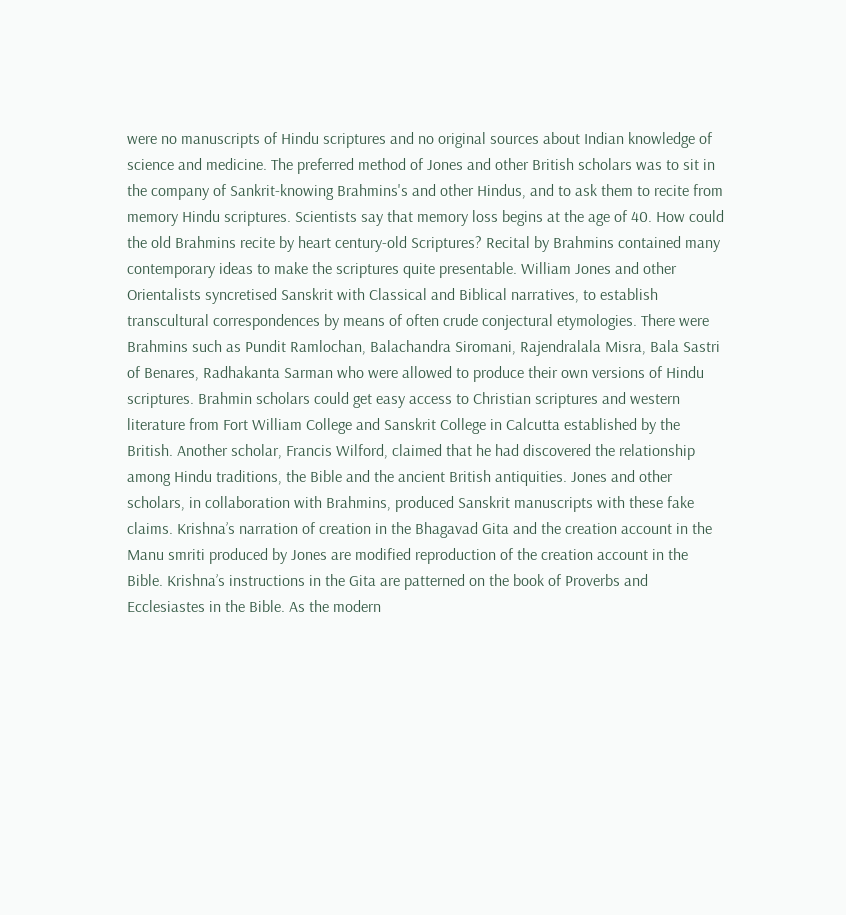were no manuscripts of Hindu scriptures and no original sources about Indian knowledge of science and medicine. The preferred method of Jones and other British scholars was to sit in the company of Sankrit-knowing Brahmins's and other Hindus, and to ask them to recite from memory Hindu scriptures. Scientists say that memory loss begins at the age of 40. How could the old Brahmins recite by heart century-old Scriptures? Recital by Brahmins contained many contemporary ideas to make the scriptures quite presentable. William Jones and other Orientalists syncretised Sanskrit with Classical and Biblical narratives, to establish transcultural correspondences by means of often crude conjectural etymologies. There were Brahmins such as Pundit Ramlochan, Balachandra Siromani, Rajendralala Misra, Bala Sastri of Benares, Radhakanta Sarman who were allowed to produce their own versions of Hindu scriptures. Brahmin scholars could get easy access to Christian scriptures and western literature from Fort William College and Sanskrit College in Calcutta established by the British. Another scholar, Francis Wilford, claimed that he had discovered the relationship among Hindu traditions, the Bible and the ancient British antiquities. Jones and other scholars, in collaboration with Brahmins, produced Sanskrit manuscripts with these fake claims. Krishna’s narration of creation in the Bhagavad Gita and the creation account in the Manu smriti produced by Jones are modified reproduction of the creation account in the Bible. Krishna’s instructions in the Gita are patterned on the book of Proverbs and Ecclesiastes in the Bible. As the modern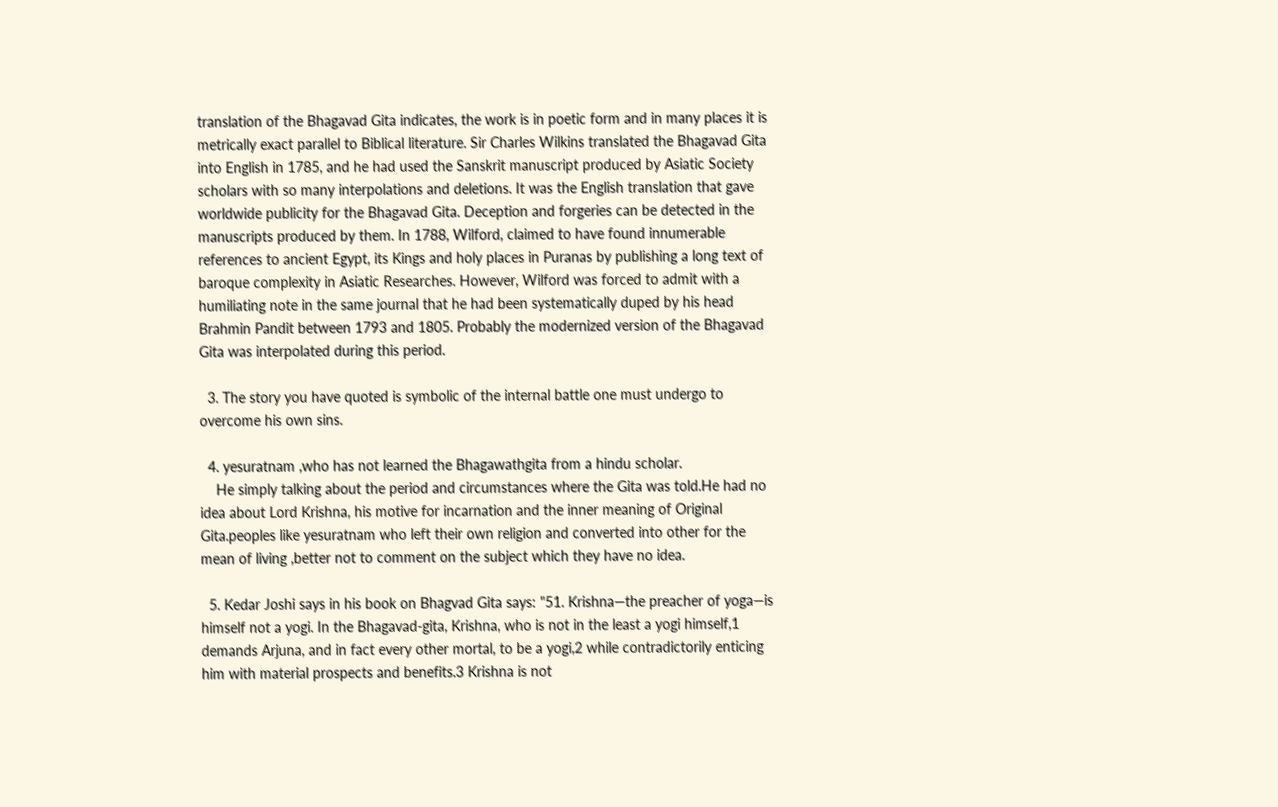translation of the Bhagavad Gita indicates, the work is in poetic form and in many places it is metrically exact parallel to Biblical literature. Sir Charles Wilkins translated the Bhagavad Gita into English in 1785, and he had used the Sanskrit manuscript produced by Asiatic Society scholars with so many interpolations and deletions. It was the English translation that gave worldwide publicity for the Bhagavad Gita. Deception and forgeries can be detected in the manuscripts produced by them. In 1788, Wilford, claimed to have found innumerable references to ancient Egypt, its Kings and holy places in Puranas by publishing a long text of baroque complexity in Asiatic Researches. However, Wilford was forced to admit with a humiliating note in the same journal that he had been systematically duped by his head Brahmin Pandit between 1793 and 1805. Probably the modernized version of the Bhagavad Gita was interpolated during this period.

  3. The story you have quoted is symbolic of the internal battle one must undergo to overcome his own sins.

  4. yesuratnam ,who has not learned the Bhagawathgita from a hindu scholar.
    He simply talking about the period and circumstances where the Gita was told.He had no idea about Lord Krishna, his motive for incarnation and the inner meaning of Original Gita.peoples like yesuratnam who left their own religion and converted into other for the mean of living ,better not to comment on the subject which they have no idea.

  5. Kedar Joshi says in his book on Bhagvad Gita says: "51. Krishna—the preacher of yoga—is himself not a yogi. In the Bhagavad-gita, Krishna, who is not in the least a yogi himself,1 demands Arjuna, and in fact every other mortal, to be a yogi,2 while contradictorily enticing him with material prospects and benefits.3 Krishna is not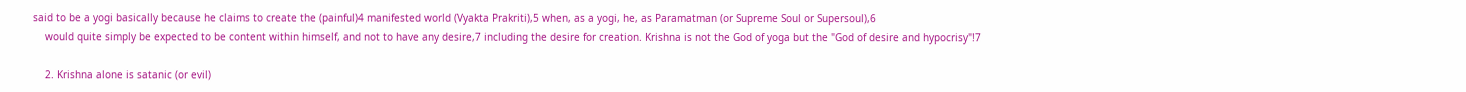said to be a yogi basically because he claims to create the (painful)4 manifested world (Vyakta Prakriti),5 when, as a yogi, he, as Paramatman (or Supreme Soul or Supersoul),6
    would quite simply be expected to be content within himself, and not to have any desire,7 including the desire for creation. Krishna is not the God of yoga but the "God of desire and hypocrisy"!7

    2. Krishna alone is satanic (or evil)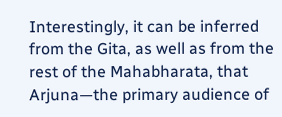Interestingly, it can be inferred from the Gita, as well as from the rest of the Mahabharata, that Arjuna—the primary audience of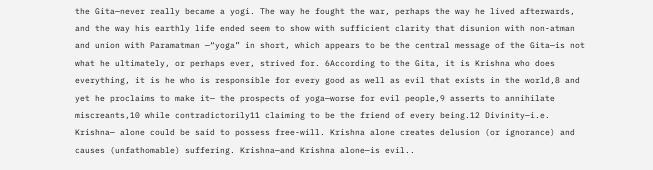the Gita—never really became a yogi. The way he fought the war, perhaps the way he lived afterwards, and the way his earthly life ended seem to show with sufficient clarity that disunion with non-atman and union with Paramatman —“yoga” in short, which appears to be the central message of the Gita—is not what he ultimately, or perhaps ever, strived for. 6According to the Gita, it is Krishna who does everything, it is he who is responsible for every good as well as evil that exists in the world,8 and yet he proclaims to make it— the prospects of yoga—worse for evil people,9 asserts to annihilate miscreants,10 while contradictorily11 claiming to be the friend of every being.12 Divinity—i.e. Krishna— alone could be said to possess free-will. Krishna alone creates delusion (or ignorance) and causes (unfathomable) suffering. Krishna—and Krishna alone—is evil..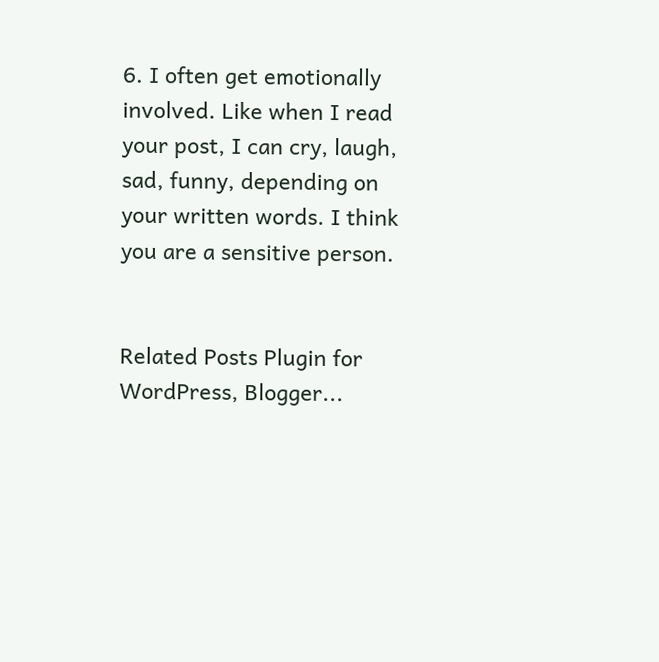6. I often get emotionally involved. Like when I read your post, I can cry, laugh, sad, funny, depending on your written words. I think you are a sensitive person.


Related Posts Plugin for WordPress, Blogger...